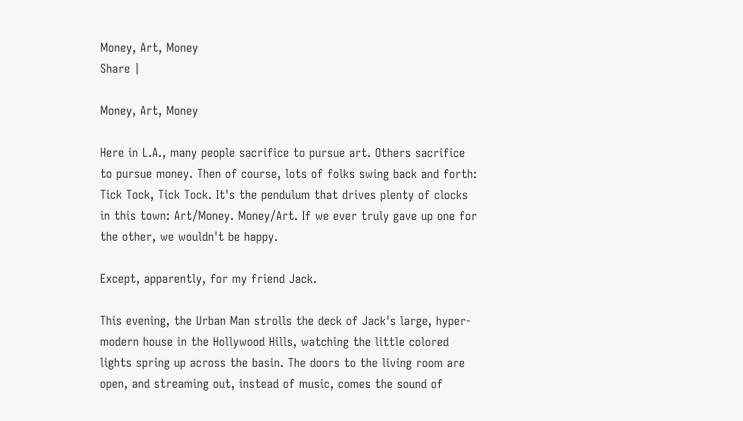Money, Art, Money
Share |

Money, Art, Money

Here in L.A., many people sacrifice to pursue art. Others sacrifice to pursue money. Then of course, lots of folks swing back and forth: Tick Tock, Tick Tock. It's the pendulum that drives plenty of clocks in this town: Art/Money. Money/Art. If we ever truly gave up one for the other, we wouldn't be happy.

Except, apparently, for my friend Jack.

This evening, the Urban Man strolls the deck of Jack's large, hyper-modern house in the Hollywood Hills, watching the little colored lights spring up across the basin. The doors to the living room are open, and streaming out, instead of music, comes the sound of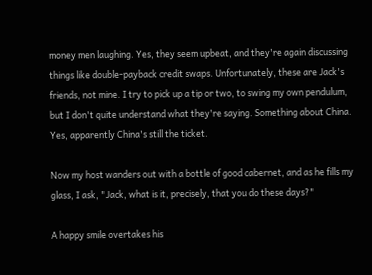money men laughing. Yes, they seem upbeat, and they're again discussing things like double-payback credit swaps. Unfortunately, these are Jack's friends, not mine. I try to pick up a tip or two, to swing my own pendulum, but I don't quite understand what they're saying. Something about China. Yes, apparently China's still the ticket.

Now my host wanders out with a bottle of good cabernet, and as he fills my glass, I ask, "Jack, what is it, precisely, that you do these days?"

A happy smile overtakes his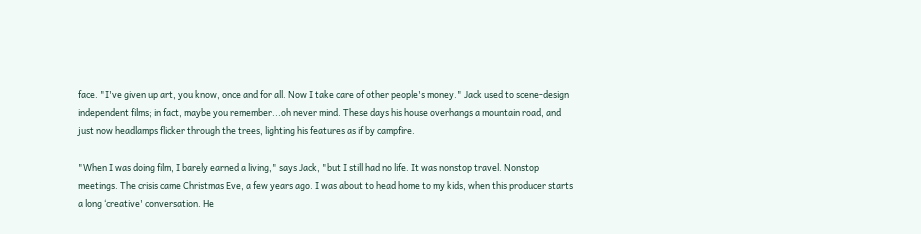face. "I've given up art, you know, once and for all. Now I take care of other people's money." Jack used to scene-design independent films; in fact, maybe you remember...oh never mind. These days his house overhangs a mountain road, and just now headlamps flicker through the trees, lighting his features as if by campfire.

"When I was doing film, I barely earned a living," says Jack, "but I still had no life. It was nonstop travel. Nonstop meetings. The crisis came Christmas Eve, a few years ago. I was about to head home to my kids, when this producer starts a long ‘creative' conversation. He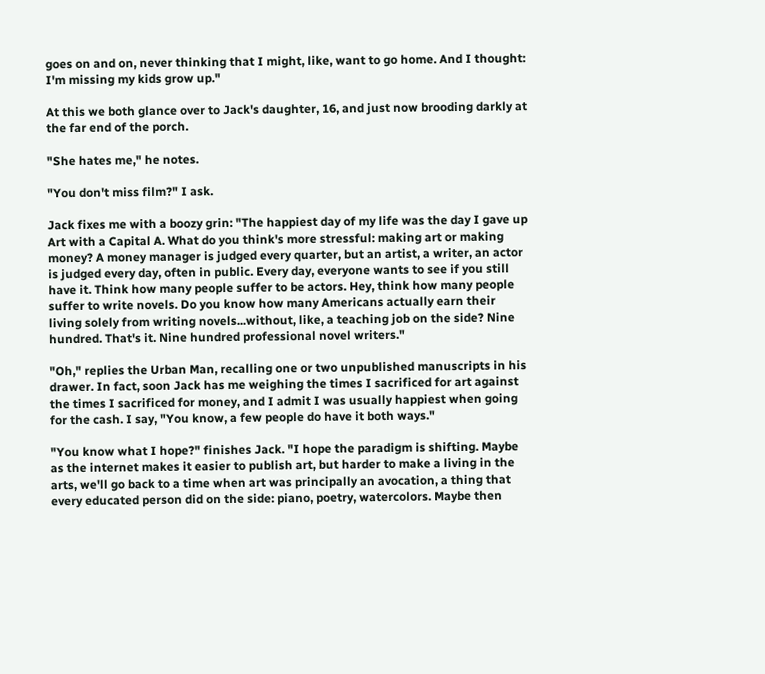goes on and on, never thinking that I might, like, want to go home. And I thought: I'm missing my kids grow up."

At this we both glance over to Jack's daughter, 16, and just now brooding darkly at the far end of the porch.

"She hates me," he notes.

"You don't miss film?" I ask.

Jack fixes me with a boozy grin: "The happiest day of my life was the day I gave up Art with a Capital A. What do you think's more stressful: making art or making money? A money manager is judged every quarter, but an artist, a writer, an actor is judged every day, often in public. Every day, everyone wants to see if you still have it. Think how many people suffer to be actors. Hey, think how many people suffer to write novels. Do you know how many Americans actually earn their living solely from writing novels...without, like, a teaching job on the side? Nine hundred. That's it. Nine hundred professional novel writers."

"Oh," replies the Urban Man, recalling one or two unpublished manuscripts in his drawer. In fact, soon Jack has me weighing the times I sacrificed for art against the times I sacrificed for money, and I admit I was usually happiest when going for the cash. I say, "You know, a few people do have it both ways."

"You know what I hope?" finishes Jack. "I hope the paradigm is shifting. Maybe as the internet makes it easier to publish art, but harder to make a living in the arts, we'll go back to a time when art was principally an avocation, a thing that every educated person did on the side: piano, poetry, watercolors. Maybe then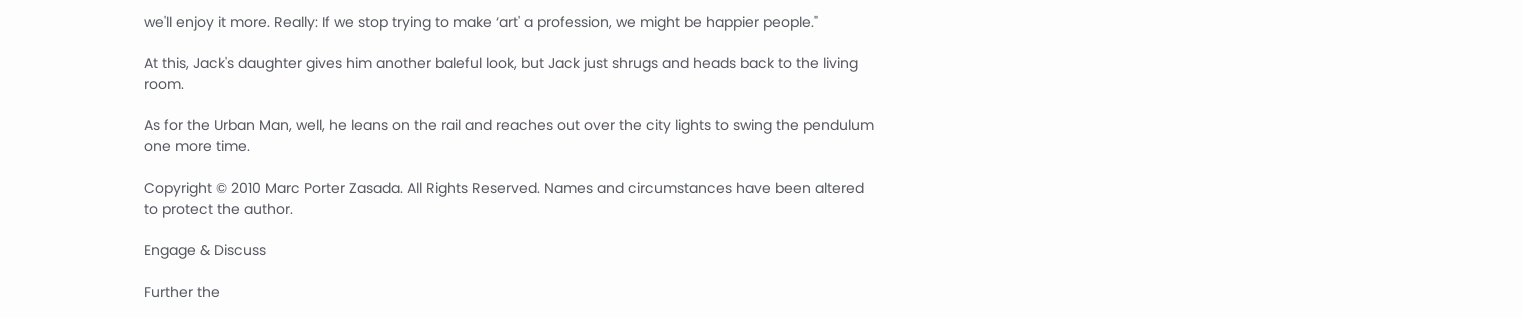we'll enjoy it more. Really: If we stop trying to make ‘art' a profession, we might be happier people."

At this, Jack's daughter gives him another baleful look, but Jack just shrugs and heads back to the living room.

As for the Urban Man, well, he leans on the rail and reaches out over the city lights to swing the pendulum one more time.

Copyright © 2010 Marc Porter Zasada. All Rights Reserved. Names and circumstances have been altered to protect the author.

Engage & Discuss

Further the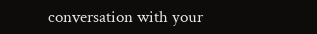conversation with your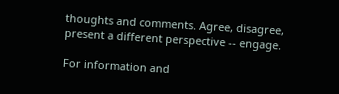thoughts and comments. Agree, disagree, present a different perspective -- engage.

For information and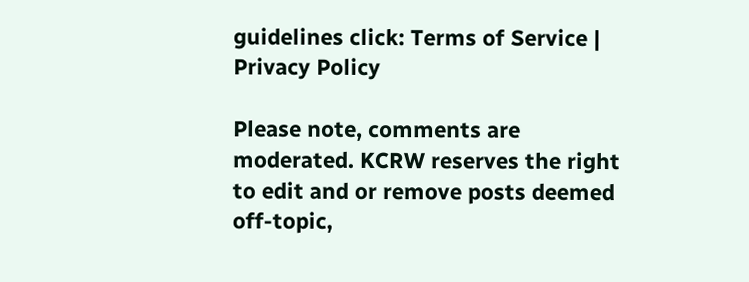guidelines click: Terms of Service | Privacy Policy

Please note, comments are moderated. KCRW reserves the right to edit and or remove posts deemed off-topic,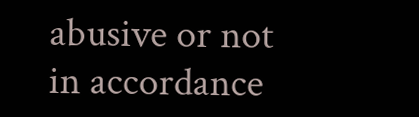abusive or not in accordance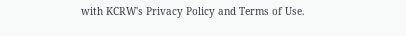with KCRW's Privacy Policy and Terms of Use.